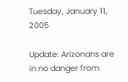Tuesday, January 11, 2005

Update: Arizonans are in no danger from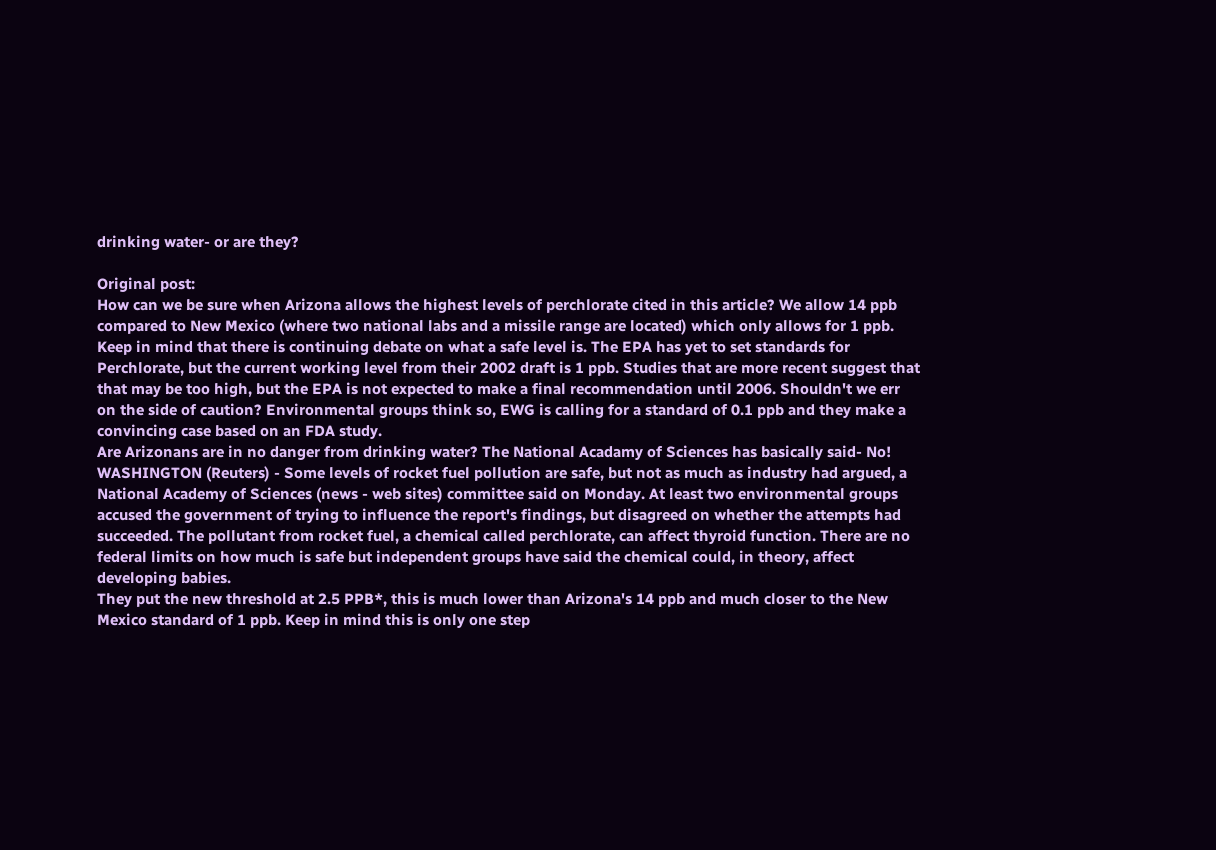drinking water- or are they?

Original post:
How can we be sure when Arizona allows the highest levels of perchlorate cited in this article? We allow 14 ppb compared to New Mexico (where two national labs and a missile range are located) which only allows for 1 ppb. Keep in mind that there is continuing debate on what a safe level is. The EPA has yet to set standards for Perchlorate, but the current working level from their 2002 draft is 1 ppb. Studies that are more recent suggest that that may be too high, but the EPA is not expected to make a final recommendation until 2006. Shouldn't we err on the side of caution? Environmental groups think so, EWG is calling for a standard of 0.1 ppb and they make a convincing case based on an FDA study.
Are Arizonans are in no danger from drinking water? The National Acadamy of Sciences has basically said- No!
WASHINGTON (Reuters) - Some levels of rocket fuel pollution are safe, but not as much as industry had argued, a National Academy of Sciences (news - web sites) committee said on Monday. At least two environmental groups accused the government of trying to influence the report's findings, but disagreed on whether the attempts had succeeded. The pollutant from rocket fuel, a chemical called perchlorate, can affect thyroid function. There are no federal limits on how much is safe but independent groups have said the chemical could, in theory, affect developing babies.
They put the new threshold at 2.5 PPB*, this is much lower than Arizona's 14 ppb and much closer to the New Mexico standard of 1 ppb. Keep in mind this is only one step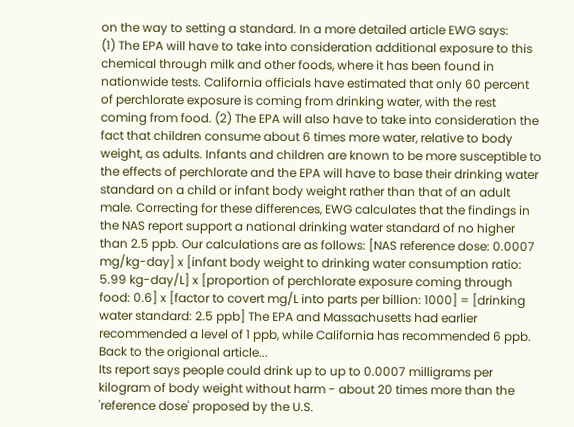on the way to setting a standard. In a more detailed article EWG says:
(1) The EPA will have to take into consideration additional exposure to this chemical through milk and other foods, where it has been found in nationwide tests. California officials have estimated that only 60 percent of perchlorate exposure is coming from drinking water, with the rest coming from food. (2) The EPA will also have to take into consideration the fact that children consume about 6 times more water, relative to body weight, as adults. Infants and children are known to be more susceptible to the effects of perchlorate and the EPA will have to base their drinking water standard on a child or infant body weight rather than that of an adult male. Correcting for these differences, EWG calculates that the findings in the NAS report support a national drinking water standard of no higher than 2.5 ppb. Our calculations are as follows: [NAS reference dose: 0.0007 mg/kg-day] x [infant body weight to drinking water consumption ratio: 5.99 kg-day/L] x [proportion of perchlorate exposure coming through food: 0.6] x [factor to covert mg/L into parts per billion: 1000] = [drinking water standard: 2.5 ppb] The EPA and Massachusetts had earlier recommended a level of 1 ppb, while California has recommended 6 ppb.
Back to the origional article...
Its report says people could drink up to up to 0.0007 milligrams per kilogram of body weight without harm - about 20 times more than the 'reference dose' proposed by the U.S.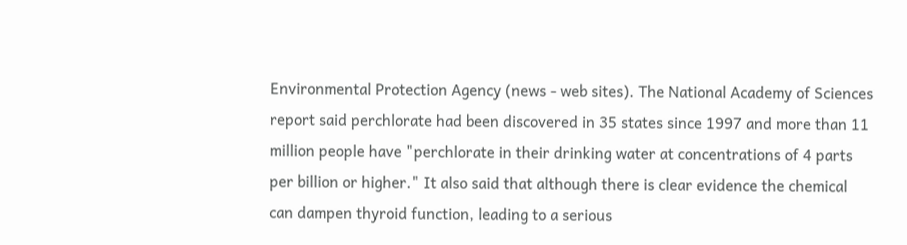Environmental Protection Agency (news - web sites). The National Academy of Sciences report said perchlorate had been discovered in 35 states since 1997 and more than 11 million people have "perchlorate in their drinking water at concentrations of 4 parts per billion or higher." It also said that although there is clear evidence the chemical can dampen thyroid function, leading to a serious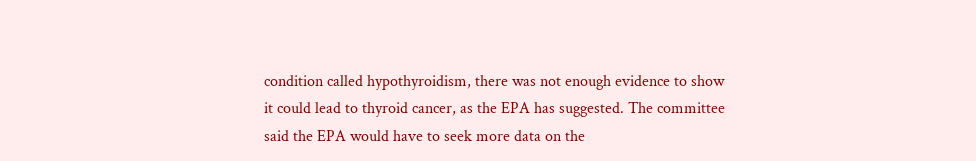condition called hypothyroidism, there was not enough evidence to show it could lead to thyroid cancer, as the EPA has suggested. The committee said the EPA would have to seek more data on the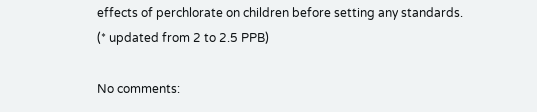effects of perchlorate on children before setting any standards.
(* updated from 2 to 2.5 PPB)

No comments: